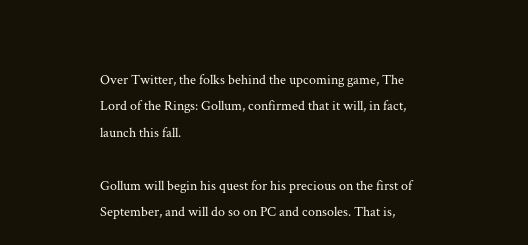Over Twitter, the folks behind the upcoming game, The Lord of the Rings: Gollum, confirmed that it will, in fact, launch this fall.

Gollum will begin his quest for his precious on the first of September, and will do so on PC and consoles. That is,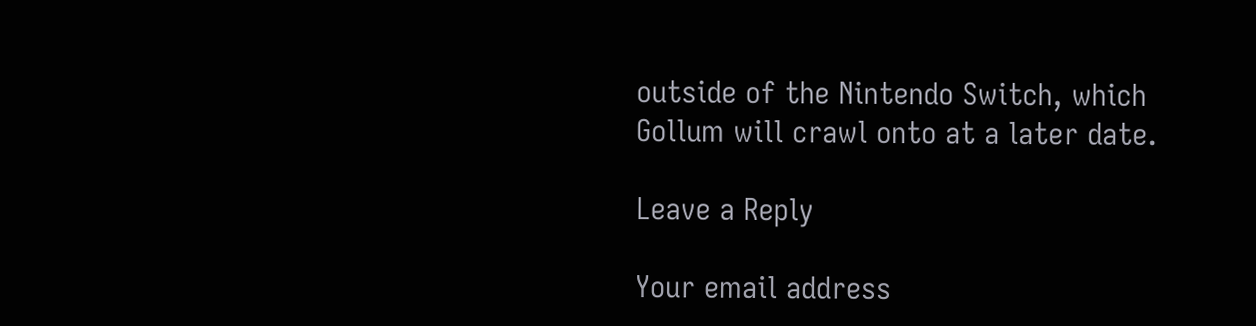outside of the Nintendo Switch, which Gollum will crawl onto at a later date.

Leave a Reply

Your email address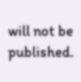will not be published.